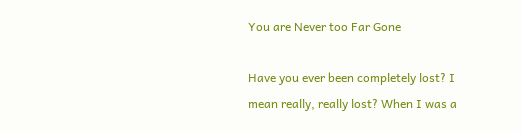You are Never too Far Gone

Have you ever been completely lost? I mean really, really lost? When I was a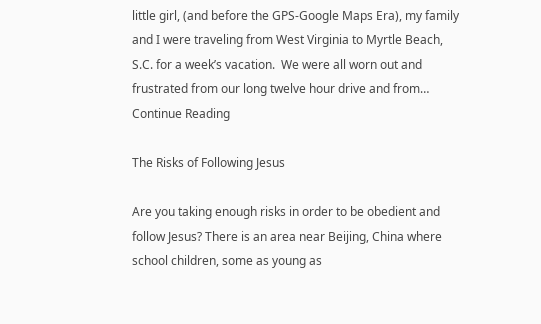little girl, (and before the GPS-Google Maps Era), my family and I were traveling from West Virginia to Myrtle Beach, S.C. for a week’s vacation.  We were all worn out and frustrated from our long twelve hour drive and from… Continue Reading

The Risks of Following Jesus

Are you taking enough risks in order to be obedient and follow Jesus? There is an area near Beijing, China where school children, some as young as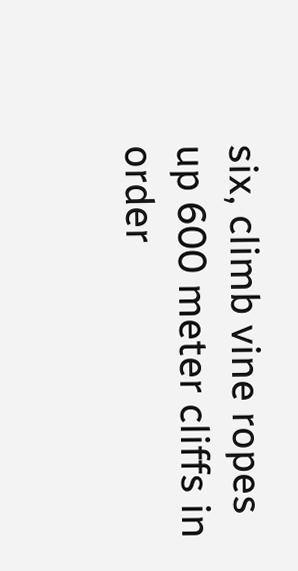six, climb vine ropes up 600 meter cliffs in order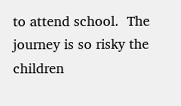to attend school.  The journey is so risky the children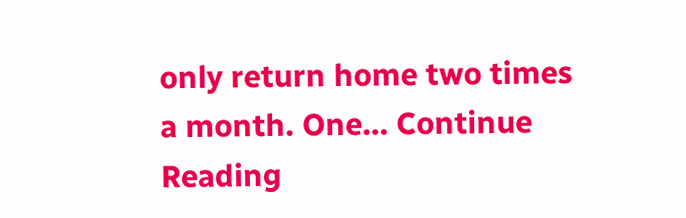only return home two times a month. One… Continue Reading